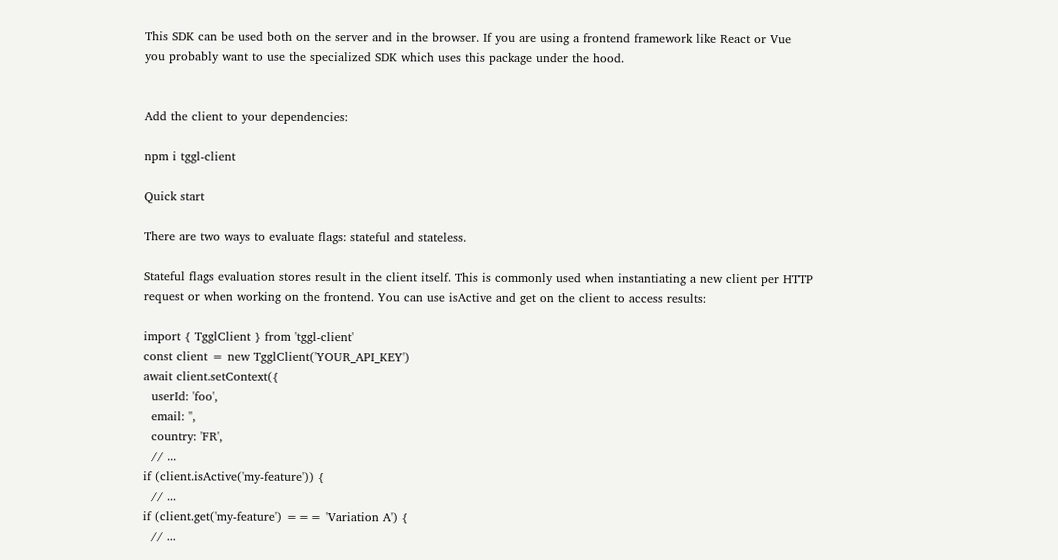This SDK can be used both on the server and in the browser. If you are using a frontend framework like React or Vue you probably want to use the specialized SDK which uses this package under the hood.


Add the client to your dependencies:

npm i tggl-client

Quick start

There are two ways to evaluate flags: stateful and stateless.

Stateful flags evaluation stores result in the client itself. This is commonly used when instantiating a new client per HTTP request or when working on the frontend. You can use isActive and get on the client to access results:

import { TgglClient } from 'tggl-client'
const client = new TgglClient('YOUR_API_KEY')
await client.setContext({
  userId: 'foo',
  email: '',
  country: 'FR',
  // ...
if (client.isActive('my-feature')) {
  // ...
if (client.get('my-feature') === 'Variation A') {
  // ...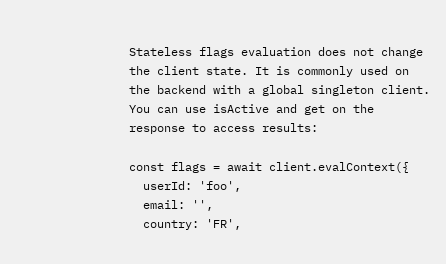Stateless flags evaluation does not change the client state. It is commonly used on the backend with a global singleton client. You can use isActive and get on the response to access results:

const flags = await client.evalContext({
  userId: 'foo',
  email: '',
  country: 'FR',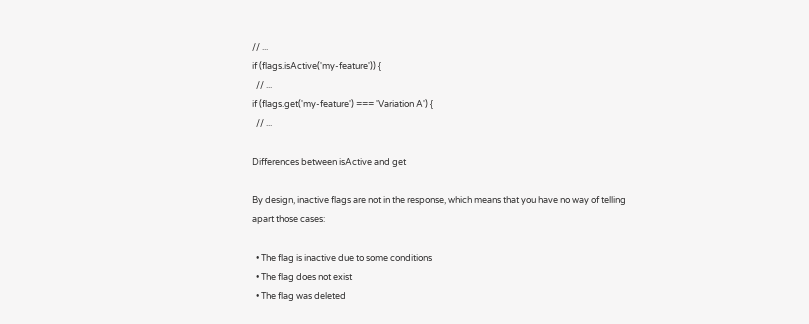// ...
if (flags.isActive('my-feature')) {
  // ...
if (flags.get('my-feature') === 'Variation A') {
  // ...

Differences between isActive and get

By design, inactive flags are not in the response, which means that you have no way of telling apart those cases:

  • The flag is inactive due to some conditions
  • The flag does not exist
  • The flag was deleted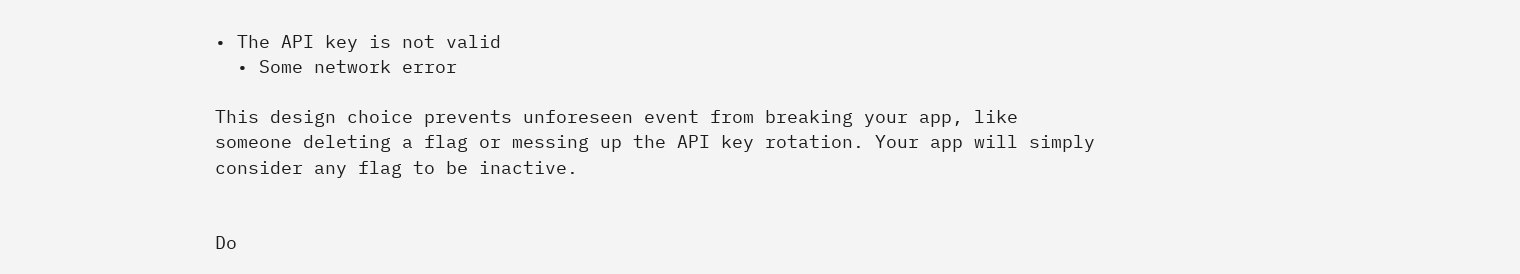• The API key is not valid
  • Some network error

This design choice prevents unforeseen event from breaking your app, like someone deleting a flag or messing up the API key rotation. Your app will simply consider any flag to be inactive.


Do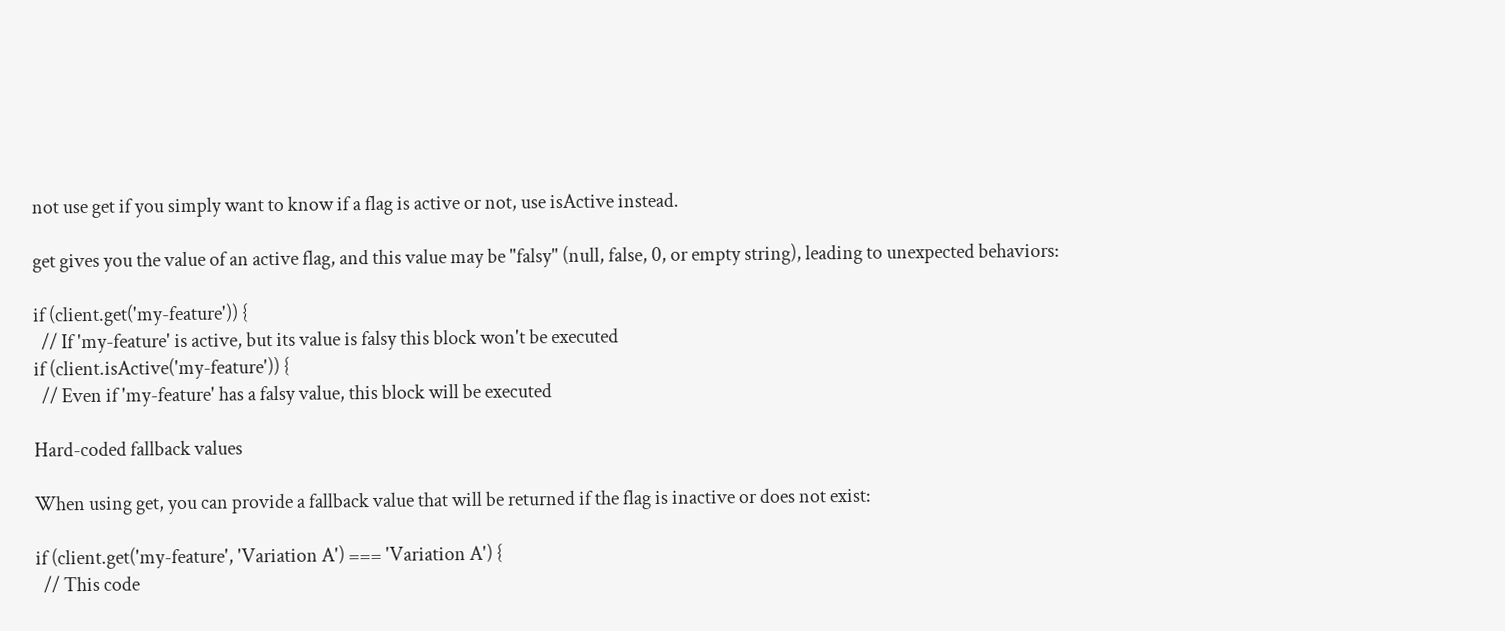not use get if you simply want to know if a flag is active or not, use isActive instead.

get gives you the value of an active flag, and this value may be "falsy" (null, false, 0, or empty string), leading to unexpected behaviors:

if (client.get('my-feature')) {
  // If 'my-feature' is active, but its value is falsy this block won't be executed
if (client.isActive('my-feature')) {
  // Even if 'my-feature' has a falsy value, this block will be executed

Hard-coded fallback values

When using get, you can provide a fallback value that will be returned if the flag is inactive or does not exist:

if (client.get('my-feature', 'Variation A') === 'Variation A') {
  // This code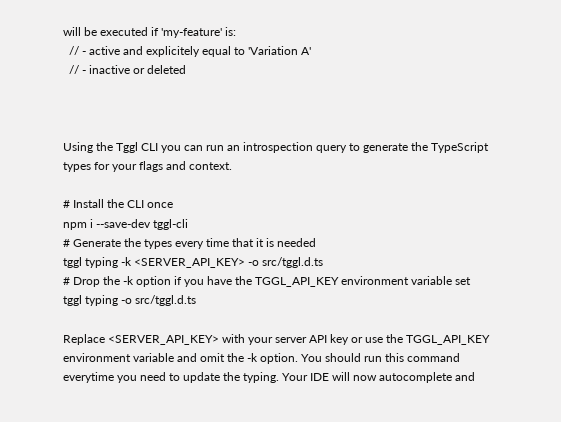will be executed if 'my-feature' is:
  // - active and explicitely equal to 'Variation A'
  // - inactive or deleted



Using the Tggl CLI you can run an introspection query to generate the TypeScript types for your flags and context.

# Install the CLI once
npm i --save-dev tggl-cli
# Generate the types every time that it is needed
tggl typing -k <SERVER_API_KEY> -o src/tggl.d.ts
# Drop the -k option if you have the TGGL_API_KEY environment variable set
tggl typing -o src/tggl.d.ts

Replace <SERVER_API_KEY> with your server API key or use the TGGL_API_KEY environment variable and omit the -k option. You should run this command everytime you need to update the typing. Your IDE will now autocomplete and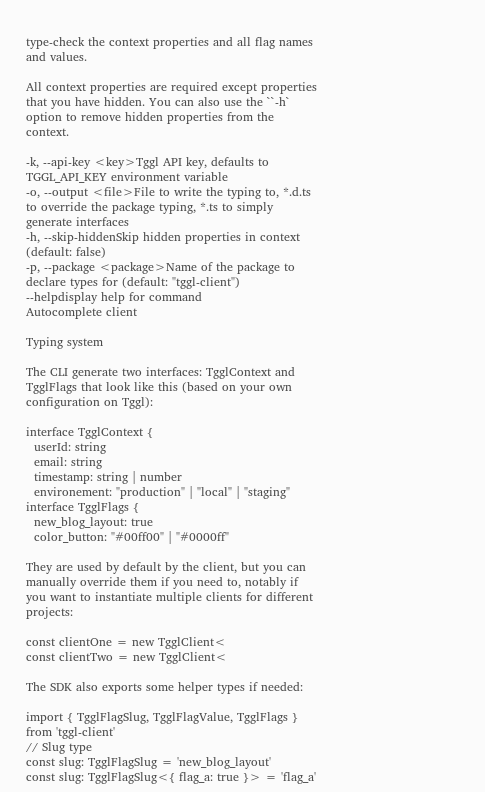type-check the context properties and all flag names and values.

All context properties are required except properties that you have hidden. You can also use the ``-h` option to remove hidden properties from the context.

-k, --api-key <key>Tggl API key, defaults to TGGL_API_KEY environment variable
-o, --output <file>File to write the typing to, *.d.ts to override the package typing, *.ts to simply generate interfaces
-h, --skip-hiddenSkip hidden properties in context (default: false)
-p, --package <package>Name of the package to declare types for (default: "tggl-client")
--helpdisplay help for command
Autocomplete client

Typing system

The CLI generate two interfaces: TgglContext and TgglFlags that look like this (based on your own configuration on Tggl):

interface TgglContext {
  userId: string
  email: string
  timestamp: string | number
  environement: "production" | "local" | "staging"
interface TgglFlags {
  new_blog_layout: true
  color_button: "#00ff00" | "#0000ff"

They are used by default by the client, but you can manually override them if you need to, notably if you want to instantiate multiple clients for different projects:

const clientOne = new TgglClient<
const clientTwo = new TgglClient<

The SDK also exports some helper types if needed:

import { TgglFlagSlug, TgglFlagValue, TgglFlags } from 'tggl-client'
// Slug type
const slug: TgglFlagSlug = 'new_blog_layout'
const slug: TgglFlagSlug<{ flag_a: true }> = 'flag_a'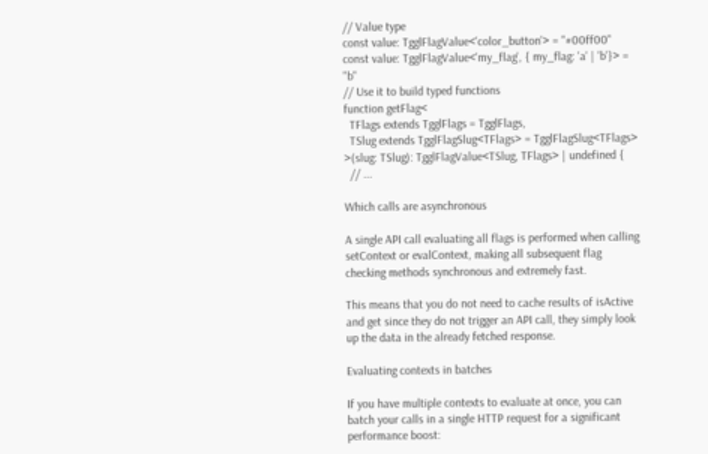// Value type
const value: TgglFlagValue<'color_button'> = "#00ff00"
const value: TgglFlagValue<'my_flag', { my_flag: 'a' | 'b'}> = "b"
// Use it to build typed functions
function getFlag<
  TFlags extends TgglFlags = TgglFlags,
  TSlug extends TgglFlagSlug<TFlags> = TgglFlagSlug<TFlags>
>(slug: TSlug): TgglFlagValue<TSlug, TFlags> | undefined {
  // ...

Which calls are asynchronous

A single API call evaluating all flags is performed when calling setContext or evalContext, making all subsequent flag checking methods synchronous and extremely fast.

This means that you do not need to cache results of isActive and get since they do not trigger an API call, they simply look up the data in the already fetched response.

Evaluating contexts in batches

If you have multiple contexts to evaluate at once, you can batch your calls in a single HTTP request for a significant performance boost: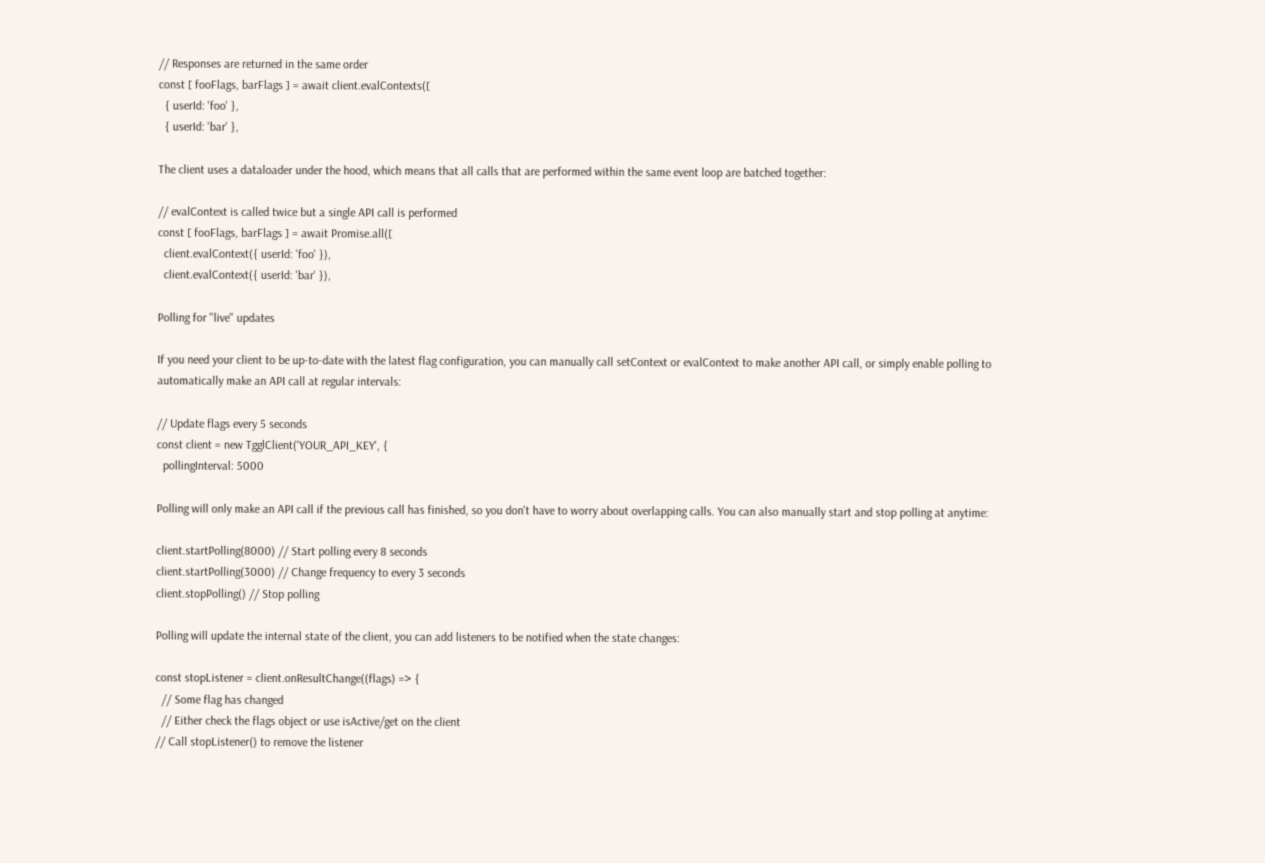// Responses are returned in the same order
const [ fooFlags, barFlags ] = await client.evalContexts([
  { userId: 'foo' },
  { userId: 'bar' },

The client uses a dataloader under the hood, which means that all calls that are performed within the same event loop are batched together:

// evalContext is called twice but a single API call is performed
const [ fooFlags, barFlags ] = await Promise.all([
  client.evalContext({ userId: 'foo' }),
  client.evalContext({ userId: 'bar' }),

Polling for "live" updates

If you need your client to be up-to-date with the latest flag configuration, you can manually call setContext or evalContext to make another API call, or simply enable polling to automatically make an API call at regular intervals:

// Update flags every 5 seconds
const client = new TgglClient('YOUR_API_KEY', {
  pollingInterval: 5000

Polling will only make an API call if the previous call has finished, so you don't have to worry about overlapping calls. You can also manually start and stop polling at anytime:

client.startPolling(8000) // Start polling every 8 seconds
client.startPolling(3000) // Change frequency to every 3 seconds
client.stopPolling() // Stop polling

Polling will update the internal state of the client, you can add listeners to be notified when the state changes:

const stopListener = client.onResultChange((flags) => {
  // Some flag has changed
  // Either check the flags object or use isActive/get on the client
// Call stopListener() to remove the listener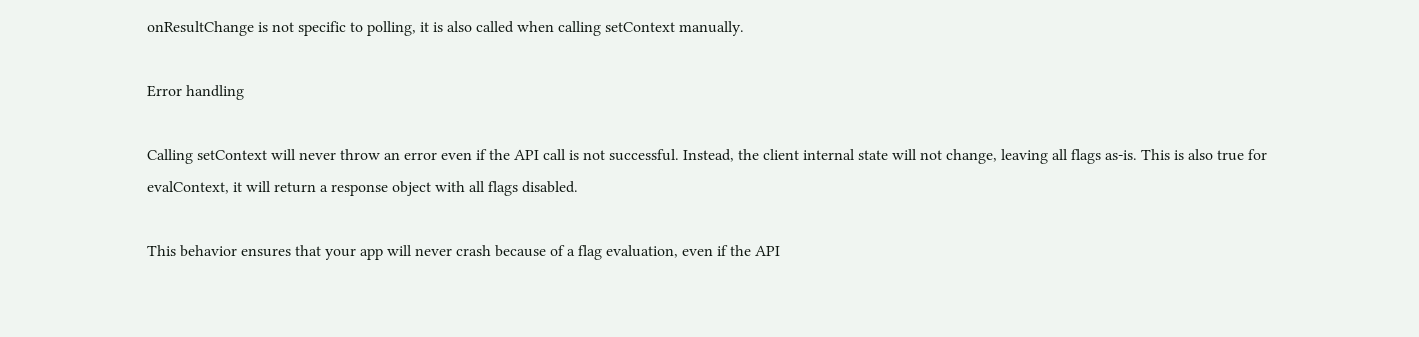onResultChange is not specific to polling, it is also called when calling setContext manually.

Error handling

Calling setContext will never throw an error even if the API call is not successful. Instead, the client internal state will not change, leaving all flags as-is. This is also true for evalContext, it will return a response object with all flags disabled.

This behavior ensures that your app will never crash because of a flag evaluation, even if the API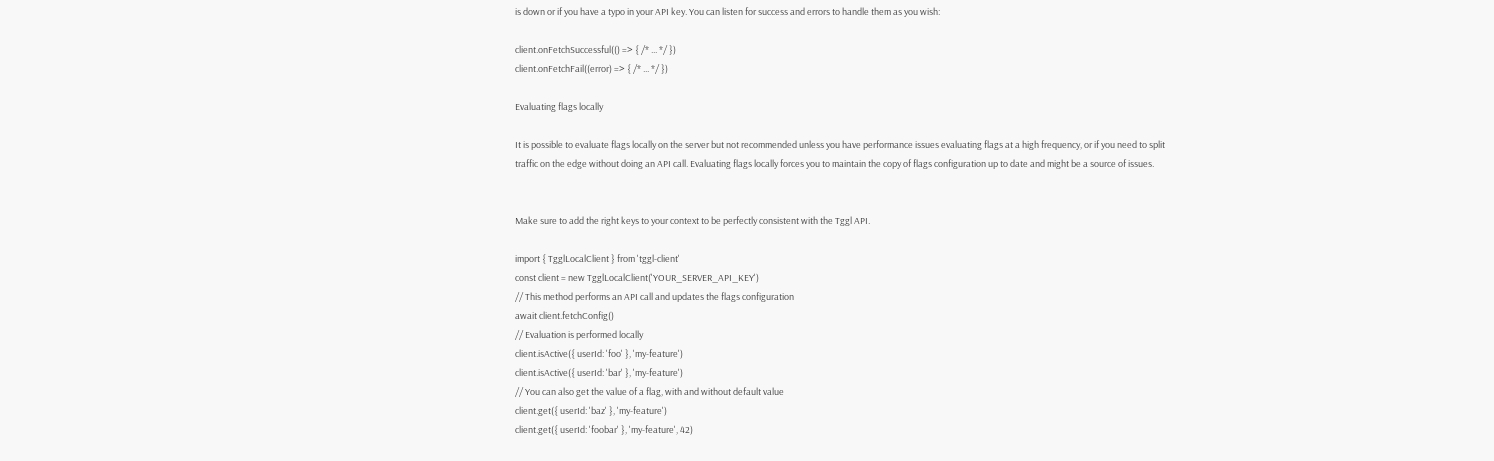is down or if you have a typo in your API key. You can listen for success and errors to handle them as you wish:

client.onFetchSuccessful(() => { /* ... */ })
client.onFetchFail((error) => { /* ... */ })

Evaluating flags locally

It is possible to evaluate flags locally on the server but not recommended unless you have performance issues evaluating flags at a high frequency, or if you need to split traffic on the edge without doing an API call. Evaluating flags locally forces you to maintain the copy of flags configuration up to date and might be a source of issues.


Make sure to add the right keys to your context to be perfectly consistent with the Tggl API.

import { TgglLocalClient } from 'tggl-client'
const client = new TgglLocalClient('YOUR_SERVER_API_KEY')
// This method performs an API call and updates the flags configuration
await client.fetchConfig()
// Evaluation is performed locally
client.isActive({ userId: 'foo' }, 'my-feature')
client.isActive({ userId: 'bar' }, 'my-feature')
// You can also get the value of a flag, with and without default value
client.get({ userId: 'baz' }, 'my-feature')
client.get({ userId: 'foobar' }, 'my-feature', 42)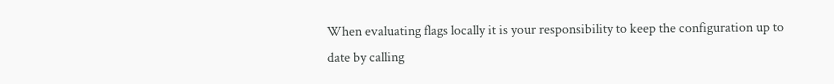When evaluating flags locally it is your responsibility to keep the configuration up to date by calling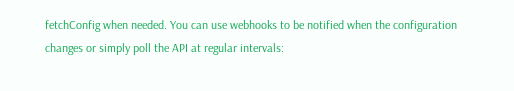fetchConfig when needed. You can use webhooks to be notified when the configuration changes or simply poll the API at regular intervals: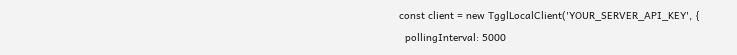const client = new TgglLocalClient('YOUR_SERVER_API_KEY', {
  pollingInterval: 5000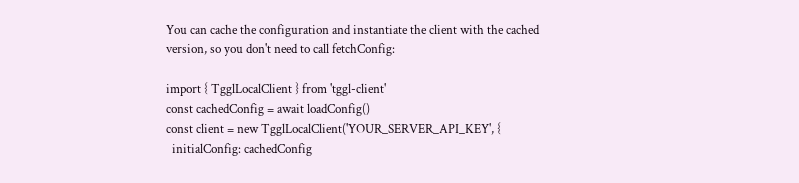You can cache the configuration and instantiate the client with the cached version, so you don't need to call fetchConfig:

import { TgglLocalClient } from 'tggl-client'
const cachedConfig = await loadConfig()
const client = new TgglLocalClient('YOUR_SERVER_API_KEY', {
  initialConfig: cachedConfig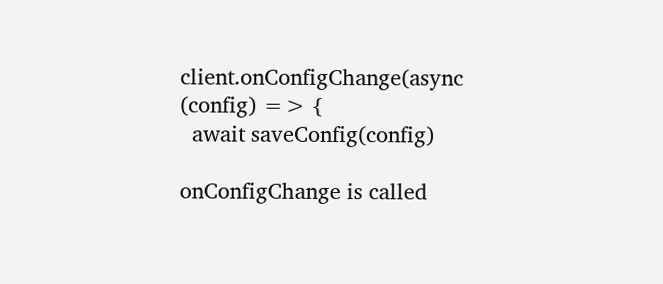client.onConfigChange(async (config) => {
  await saveConfig(config)

onConfigChange is called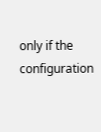only if the configuration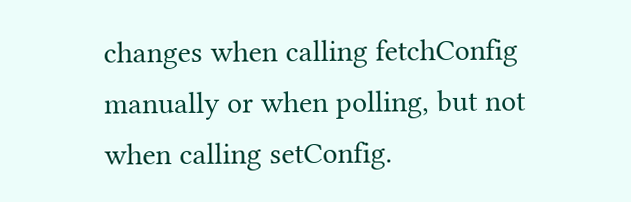changes when calling fetchConfig manually or when polling, but not when calling setConfig.